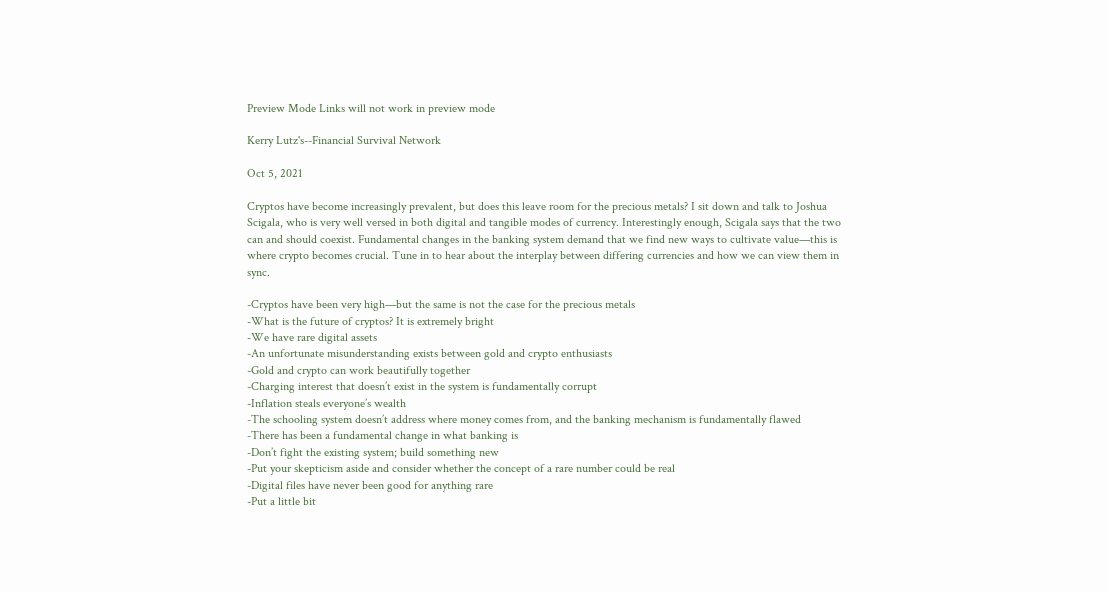Preview Mode Links will not work in preview mode

Kerry Lutz's--Financial Survival Network

Oct 5, 2021

Cryptos have become increasingly prevalent, but does this leave room for the precious metals? I sit down and talk to Joshua Scigala, who is very well versed in both digital and tangible modes of currency. Interestingly enough, Scigala says that the two can and should coexist. Fundamental changes in the banking system demand that we find new ways to cultivate value—this is where crypto becomes crucial. Tune in to hear about the interplay between differing currencies and how we can view them in sync.

-Cryptos have been very high—but the same is not the case for the precious metals
-What is the future of cryptos? It is extremely bright
-We have rare digital assets
-An unfortunate misunderstanding exists between gold and crypto enthusiasts
-Gold and crypto can work beautifully together
-Charging interest that doesn’t exist in the system is fundamentally corrupt
-Inflation steals everyone’s wealth
-The schooling system doesn’t address where money comes from, and the banking mechanism is fundamentally flawed
-There has been a fundamental change in what banking is
-Don’t fight the existing system; build something new
-Put your skepticism aside and consider whether the concept of a rare number could be real
-Digital files have never been good for anything rare
-Put a little bit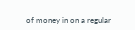of money in on a regular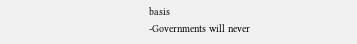basis
-Governments will never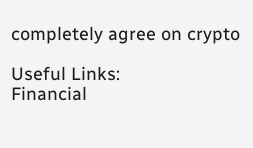completely agree on crypto

Useful Links:
Financial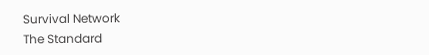Survival Network
The Standard